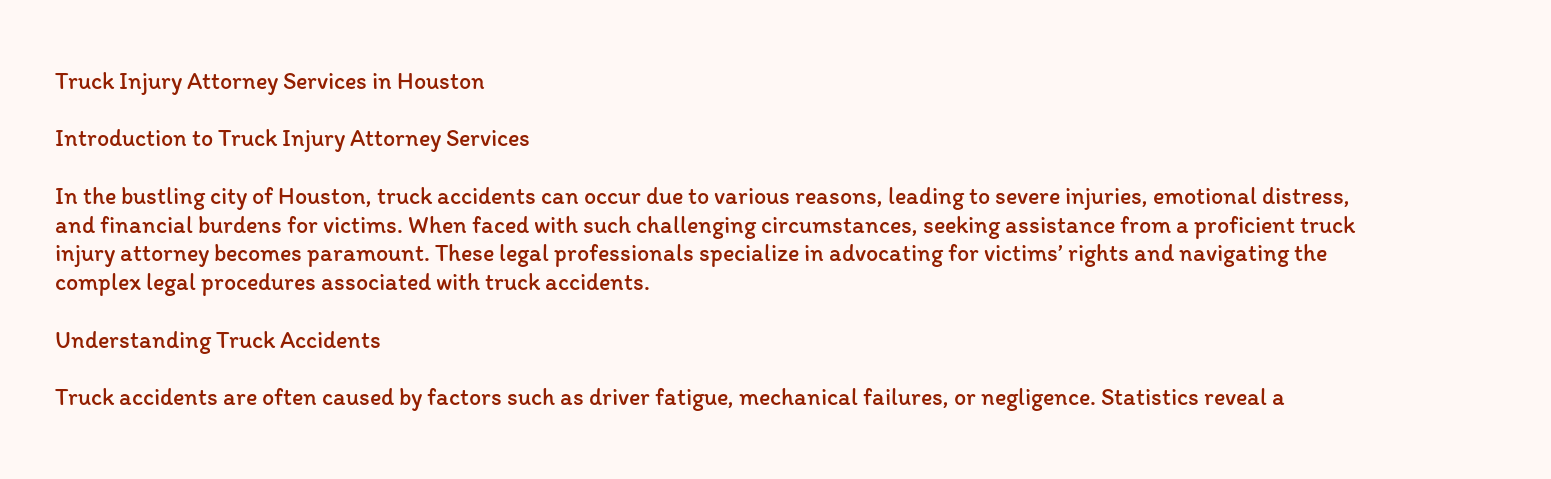Truck Injury Attorney Services in Houston

Introduction to Truck Injury Attorney Services

In the bustling city of Houston, truck accidents can occur due to various reasons, leading to severe injuries, emotional distress, and financial burdens for victims. When faced with such challenging circumstances, seeking assistance from a proficient truck injury attorney becomes paramount. These legal professionals specialize in advocating for victims’ rights and navigating the complex legal procedures associated with truck accidents.

Understanding Truck Accidents

Truck accidents are often caused by factors such as driver fatigue, mechanical failures, or negligence. Statistics reveal a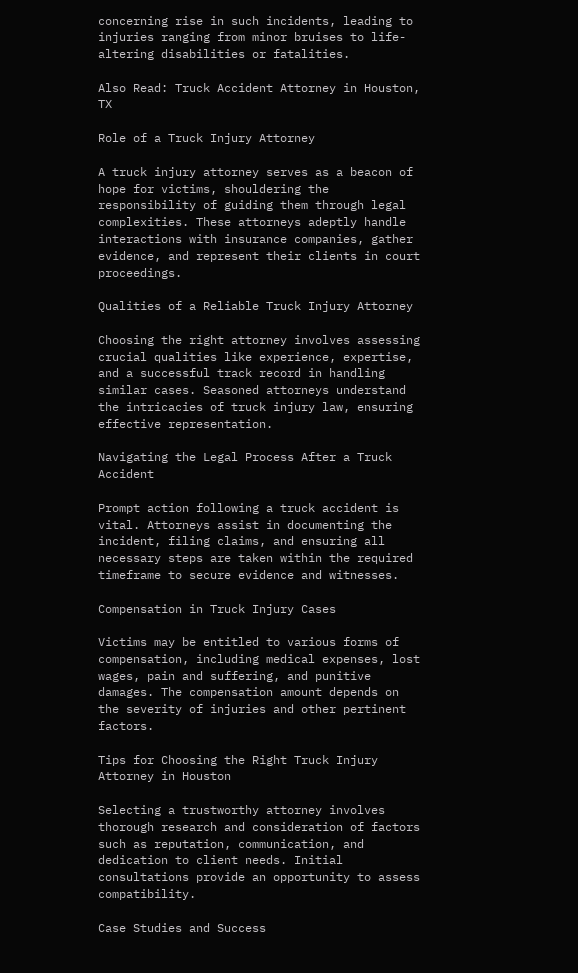concerning rise in such incidents, leading to injuries ranging from minor bruises to life-altering disabilities or fatalities.

Also Read: Truck Accident Attorney in Houston, TX

Role of a Truck Injury Attorney

A truck injury attorney serves as a beacon of hope for victims, shouldering the responsibility of guiding them through legal complexities. These attorneys adeptly handle interactions with insurance companies, gather evidence, and represent their clients in court proceedings.

Qualities of a Reliable Truck Injury Attorney

Choosing the right attorney involves assessing crucial qualities like experience, expertise, and a successful track record in handling similar cases. Seasoned attorneys understand the intricacies of truck injury law, ensuring effective representation.

Navigating the Legal Process After a Truck Accident

Prompt action following a truck accident is vital. Attorneys assist in documenting the incident, filing claims, and ensuring all necessary steps are taken within the required timeframe to secure evidence and witnesses.

Compensation in Truck Injury Cases

Victims may be entitled to various forms of compensation, including medical expenses, lost wages, pain and suffering, and punitive damages. The compensation amount depends on the severity of injuries and other pertinent factors.

Tips for Choosing the Right Truck Injury Attorney in Houston

Selecting a trustworthy attorney involves thorough research and consideration of factors such as reputation, communication, and dedication to client needs. Initial consultations provide an opportunity to assess compatibility.

Case Studies and Success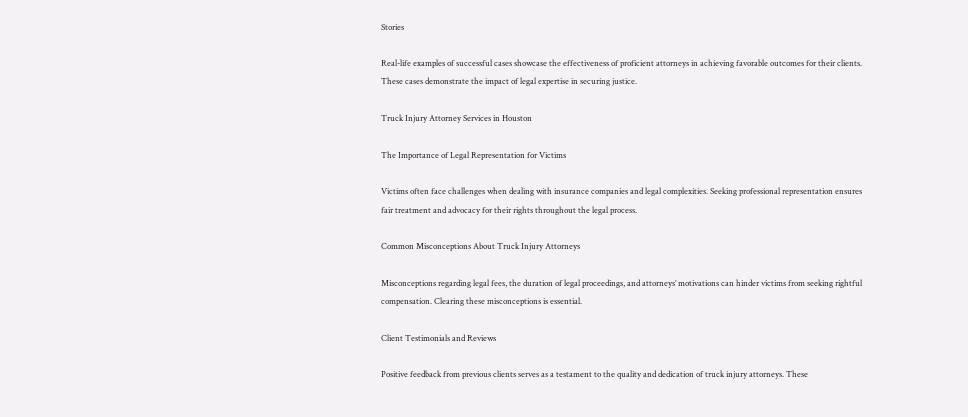Stories

Real-life examples of successful cases showcase the effectiveness of proficient attorneys in achieving favorable outcomes for their clients. These cases demonstrate the impact of legal expertise in securing justice.

Truck Injury Attorney Services in Houston

The Importance of Legal Representation for Victims

Victims often face challenges when dealing with insurance companies and legal complexities. Seeking professional representation ensures fair treatment and advocacy for their rights throughout the legal process.

Common Misconceptions About Truck Injury Attorneys

Misconceptions regarding legal fees, the duration of legal proceedings, and attorneys’ motivations can hinder victims from seeking rightful compensation. Clearing these misconceptions is essential.

Client Testimonials and Reviews

Positive feedback from previous clients serves as a testament to the quality and dedication of truck injury attorneys. These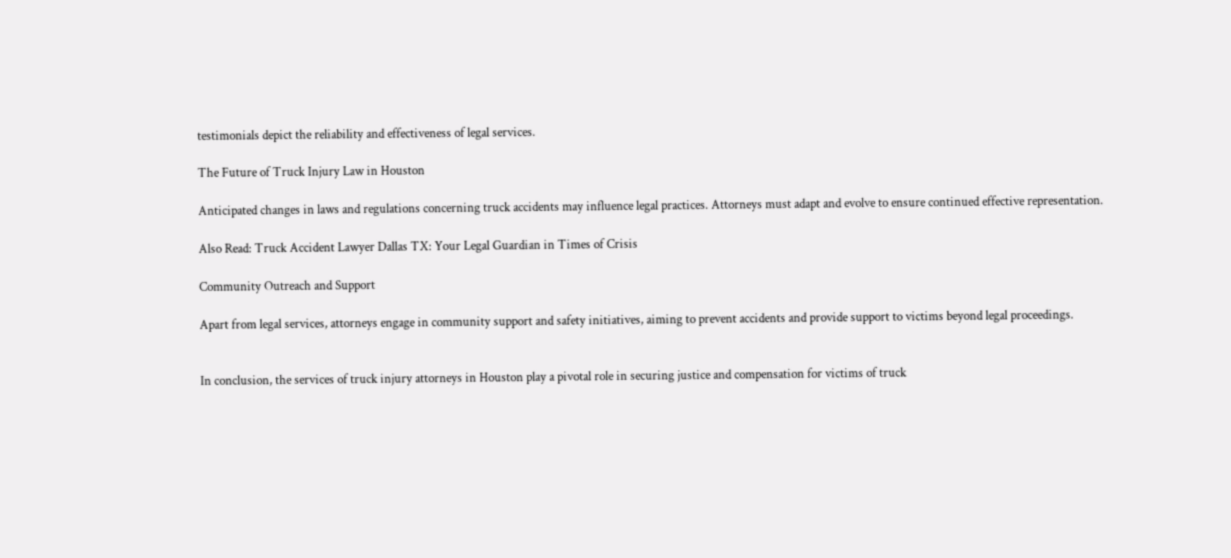testimonials depict the reliability and effectiveness of legal services.

The Future of Truck Injury Law in Houston

Anticipated changes in laws and regulations concerning truck accidents may influence legal practices. Attorneys must adapt and evolve to ensure continued effective representation.

Also Read: Truck Accident Lawyer Dallas TX: Your Legal Guardian in Times of Crisis

Community Outreach and Support

Apart from legal services, attorneys engage in community support and safety initiatives, aiming to prevent accidents and provide support to victims beyond legal proceedings.


In conclusion, the services of truck injury attorneys in Houston play a pivotal role in securing justice and compensation for victims of truck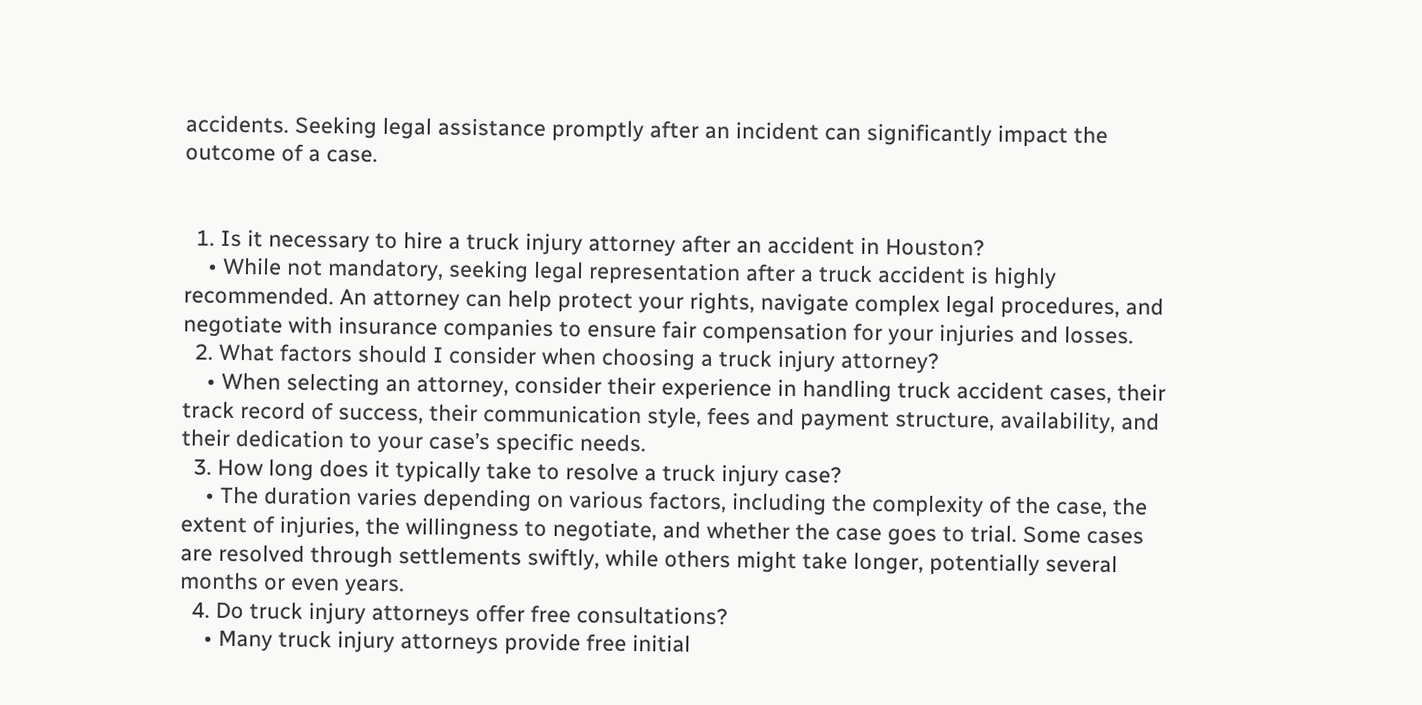accidents. Seeking legal assistance promptly after an incident can significantly impact the outcome of a case.


  1. Is it necessary to hire a truck injury attorney after an accident in Houston?
    • While not mandatory, seeking legal representation after a truck accident is highly recommended. An attorney can help protect your rights, navigate complex legal procedures, and negotiate with insurance companies to ensure fair compensation for your injuries and losses.
  2. What factors should I consider when choosing a truck injury attorney?
    • When selecting an attorney, consider their experience in handling truck accident cases, their track record of success, their communication style, fees and payment structure, availability, and their dedication to your case’s specific needs.
  3. How long does it typically take to resolve a truck injury case?
    • The duration varies depending on various factors, including the complexity of the case, the extent of injuries, the willingness to negotiate, and whether the case goes to trial. Some cases are resolved through settlements swiftly, while others might take longer, potentially several months or even years.
  4. Do truck injury attorneys offer free consultations?
    • Many truck injury attorneys provide free initial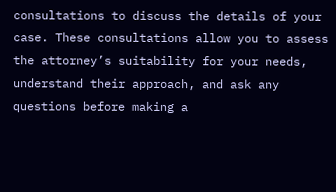consultations to discuss the details of your case. These consultations allow you to assess the attorney’s suitability for your needs, understand their approach, and ask any questions before making a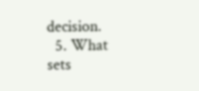decision.
  5. What sets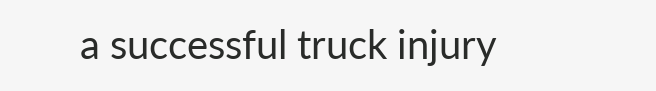a successful truck injury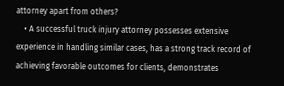attorney apart from others?
    • A successful truck injury attorney possesses extensive experience in handling similar cases, has a strong track record of achieving favorable outcomes for clients, demonstrates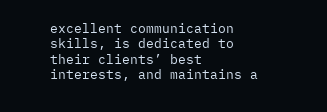excellent communication skills, is dedicated to their clients’ best interests, and maintains a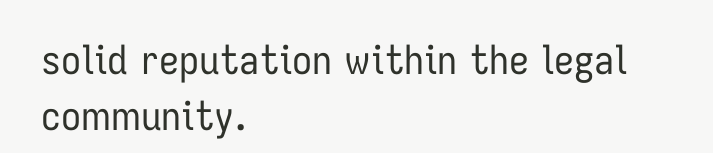solid reputation within the legal community.